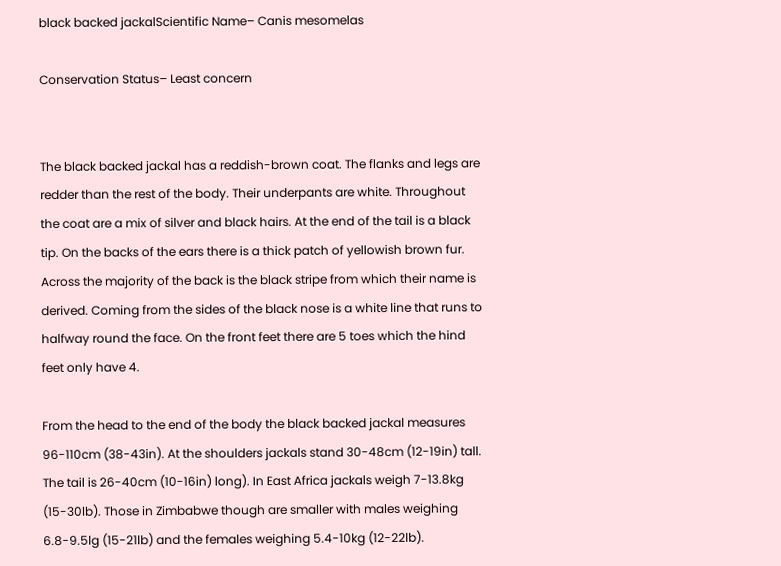black backed jackalScientific Name– Canis mesomelas

Conservation Status– Least concern


The black backed jackal has a reddish-brown coat. The flanks and legs are redder than the rest of the body. Their underpants are white. Throughout the coat are a mix of silver and black hairs. At the end of the tail is a black tip. On the backs of the ears there is a thick patch of yellowish brown fur. Across the majority of the back is the black stripe from which their name is derived. Coming from the sides of the black nose is a white line that runs to halfway round the face. On the front feet there are 5 toes which the hind feet only have 4.

From the head to the end of the body the black backed jackal measures 96-110cm (38-43in). At the shoulders jackals stand 30-48cm (12-19in) tall. The tail is 26-40cm (10-16in) long). In East Africa jackals weigh 7-13.8kg (15-30lb). Those in Zimbabwe though are smaller with males weighing 6.8-9.5lg (15-21lb) and the females weighing 5.4-10kg (12-22lb).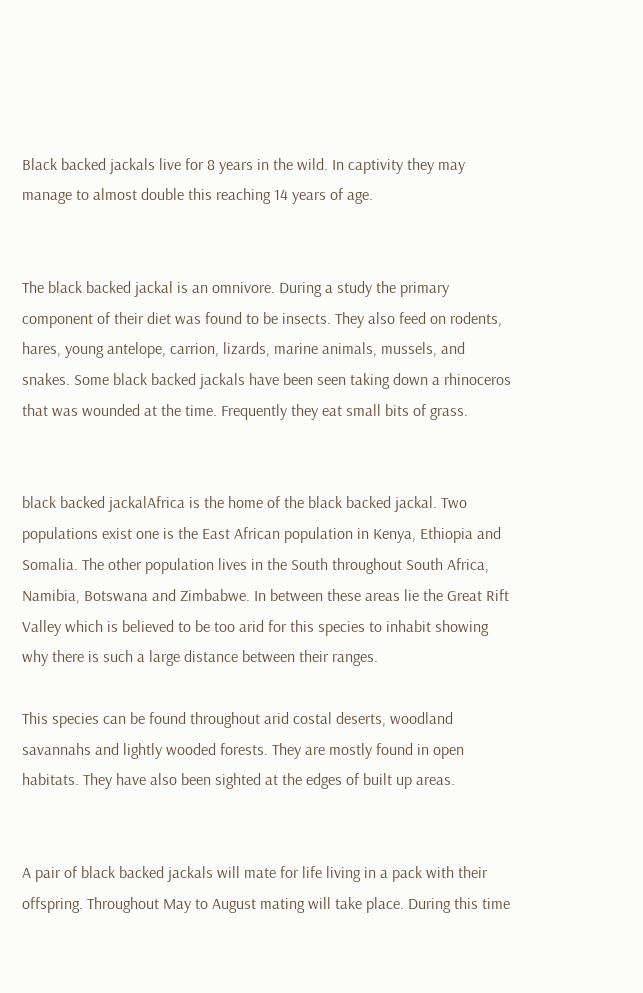Black backed jackals live for 8 years in the wild. In captivity they may manage to almost double this reaching 14 years of age.


The black backed jackal is an omnivore. During a study the primary component of their diet was found to be insects. They also feed on rodents, hares, young antelope, carrion, lizards, marine animals, mussels, and snakes. Some black backed jackals have been seen taking down a rhinoceros that was wounded at the time. Frequently they eat small bits of grass.


black backed jackalAfrica is the home of the black backed jackal. Two populations exist one is the East African population in Kenya, Ethiopia and Somalia. The other population lives in the South throughout South Africa, Namibia, Botswana and Zimbabwe. In between these areas lie the Great Rift Valley which is believed to be too arid for this species to inhabit showing why there is such a large distance between their ranges.

This species can be found throughout arid costal deserts, woodland savannahs and lightly wooded forests. They are mostly found in open habitats. They have also been sighted at the edges of built up areas.


A pair of black backed jackals will mate for life living in a pack with their offspring. Throughout May to August mating will take place. During this time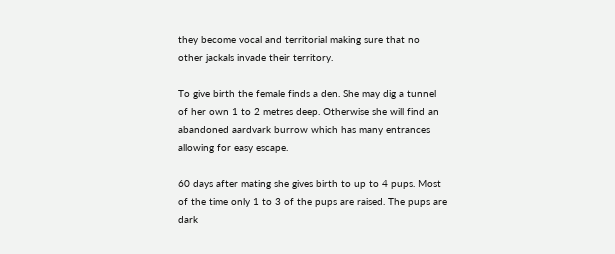they become vocal and territorial making sure that no other jackals invade their territory.

To give birth the female finds a den. She may dig a tunnel of her own 1 to 2 metres deep. Otherwise she will find an abandoned aardvark burrow which has many entrances allowing for easy escape.

60 days after mating she gives birth to up to 4 pups. Most of the time only 1 to 3 of the pups are raised. The pups are dark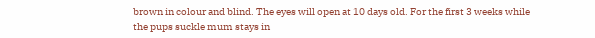brown in colour and blind. The eyes will open at 10 days old. For the first 3 weeks while the pups suckle mum stays in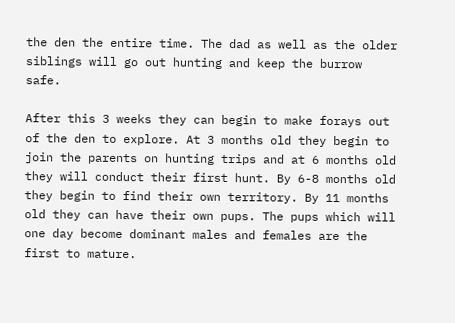the den the entire time. The dad as well as the older siblings will go out hunting and keep the burrow safe.

After this 3 weeks they can begin to make forays out of the den to explore. At 3 months old they begin to join the parents on hunting trips and at 6 months old they will conduct their first hunt. By 6-8 months old they begin to find their own territory. By 11 months old they can have their own pups. The pups which will one day become dominant males and females are the first to mature.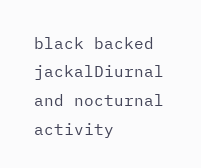black backed jackalDiurnal and nocturnal activity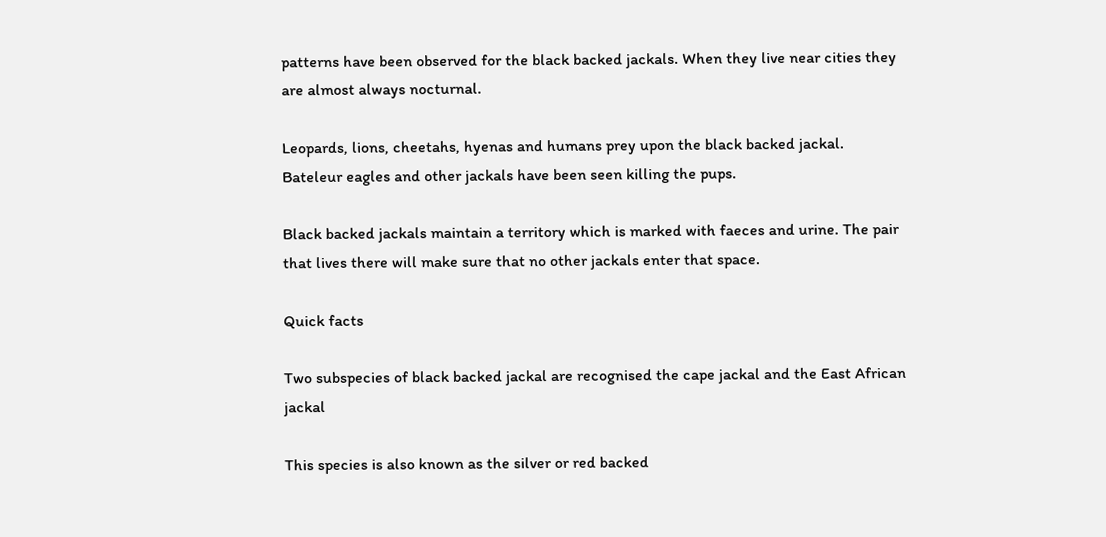patterns have been observed for the black backed jackals. When they live near cities they are almost always nocturnal.

Leopards, lions, cheetahs, hyenas and humans prey upon the black backed jackal. Bateleur eagles and other jackals have been seen killing the pups.

Black backed jackals maintain a territory which is marked with faeces and urine. The pair that lives there will make sure that no other jackals enter that space.

Quick facts

Two subspecies of black backed jackal are recognised the cape jackal and the East African jackal

This species is also known as the silver or red backed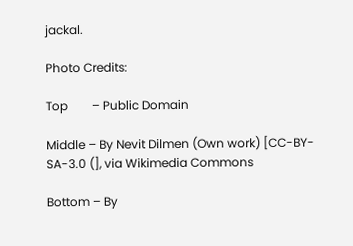jackal.

Photo Credits:

Top        – Public Domain

Middle – By Nevit Dilmen (Own work) [CC-BY-SA-3.0 (], via Wikimedia Commons

Bottom – By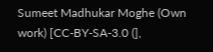Sumeet Madhukar Moghe (Own work) [CC-BY-SA-3.0 (],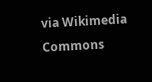via Wikimedia Commons